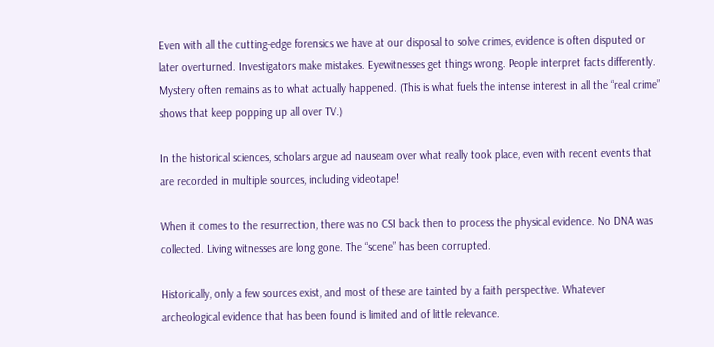Even with all the cutting-edge forensics we have at our disposal to solve crimes, evidence is often disputed or later overturned. Investigators make mistakes. Eyewitnesses get things wrong. People interpret facts differently. Mystery often remains as to what actually happened. (This is what fuels the intense interest in all the “real crime” shows that keep popping up all over TV.)

In the historical sciences, scholars argue ad nauseam over what really took place, even with recent events that are recorded in multiple sources, including videotape!

When it comes to the resurrection, there was no CSI back then to process the physical evidence. No DNA was collected. Living witnesses are long gone. The “scene” has been corrupted.

Historically, only a few sources exist, and most of these are tainted by a faith perspective. Whatever archeological evidence that has been found is limited and of little relevance.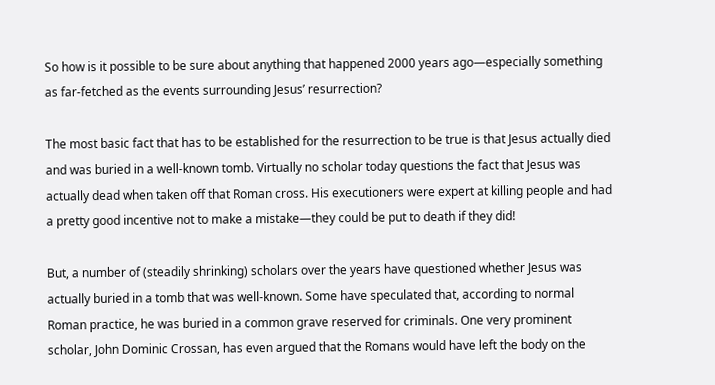So how is it possible to be sure about anything that happened 2000 years ago—especially something as far-fetched as the events surrounding Jesus’ resurrection?

The most basic fact that has to be established for the resurrection to be true is that Jesus actually died and was buried in a well-known tomb. Virtually no scholar today questions the fact that Jesus was actually dead when taken off that Roman cross. His executioners were expert at killing people and had a pretty good incentive not to make a mistake—they could be put to death if they did!

But, a number of (steadily shrinking) scholars over the years have questioned whether Jesus was actually buried in a tomb that was well-known. Some have speculated that, according to normal Roman practice, he was buried in a common grave reserved for criminals. One very prominent scholar, John Dominic Crossan, has even argued that the Romans would have left the body on the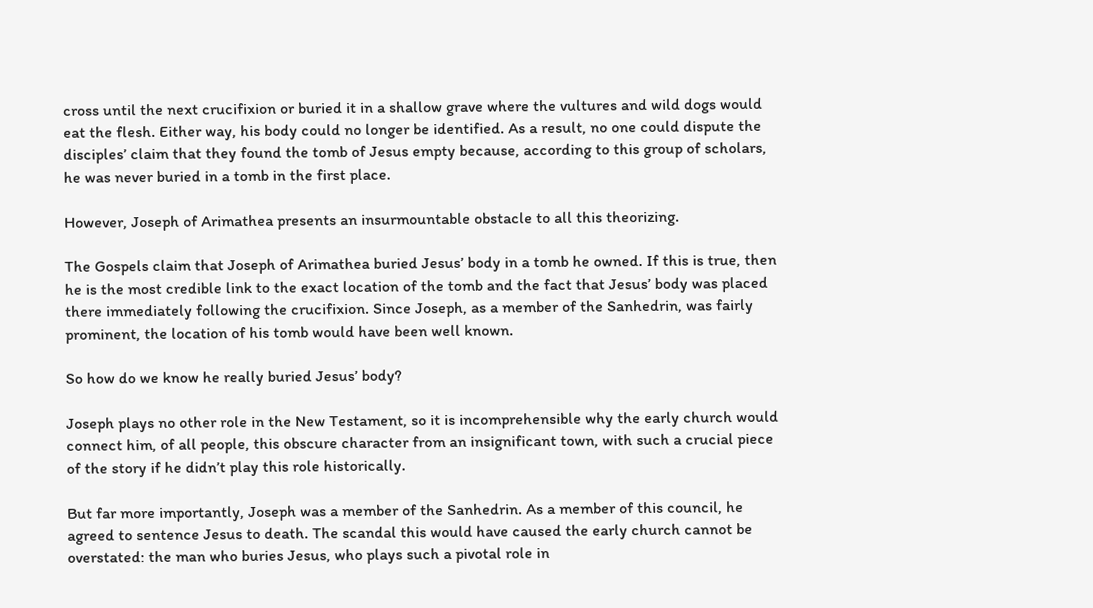cross until the next crucifixion or buried it in a shallow grave where the vultures and wild dogs would eat the flesh. Either way, his body could no longer be identified. As a result, no one could dispute the disciples’ claim that they found the tomb of Jesus empty because, according to this group of scholars, he was never buried in a tomb in the first place.

However, Joseph of Arimathea presents an insurmountable obstacle to all this theorizing.

The Gospels claim that Joseph of Arimathea buried Jesus’ body in a tomb he owned. If this is true, then he is the most credible link to the exact location of the tomb and the fact that Jesus’ body was placed there immediately following the crucifixion. Since Joseph, as a member of the Sanhedrin, was fairly prominent, the location of his tomb would have been well known.

So how do we know he really buried Jesus’ body?

Joseph plays no other role in the New Testament, so it is incomprehensible why the early church would connect him, of all people, this obscure character from an insignificant town, with such a crucial piece of the story if he didn’t play this role historically.

But far more importantly, Joseph was a member of the Sanhedrin. As a member of this council, he agreed to sentence Jesus to death. The scandal this would have caused the early church cannot be overstated: the man who buries Jesus, who plays such a pivotal role in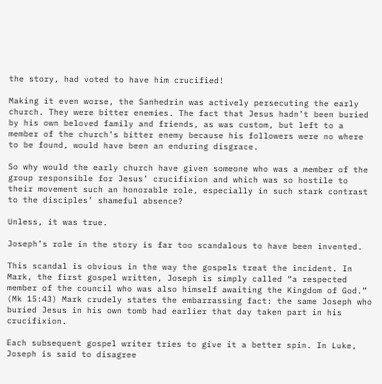the story, had voted to have him crucified!

Making it even worse, the Sanhedrin was actively persecuting the early church. They were bitter enemies. The fact that Jesus hadn’t been buried by his own beloved family and friends, as was custom, but left to a member of the church’s bitter enemy because his followers were no where to be found, would have been an enduring disgrace.

So why would the early church have given someone who was a member of the group responsible for Jesus’ crucifixion and which was so hostile to their movement such an honorable role, especially in such stark contrast to the disciples’ shameful absence?

Unless, it was true.

Joseph’s role in the story is far too scandalous to have been invented.

This scandal is obvious in the way the gospels treat the incident. In Mark, the first gospel written, Joseph is simply called “a respected member of the council who was also himself awaiting the Kingdom of God.” (Mk 15:43) Mark crudely states the embarrassing fact: the same Joseph who buried Jesus in his own tomb had earlier that day taken part in his crucifixion.

Each subsequent gospel writer tries to give it a better spin. In Luke, Joseph is said to disagree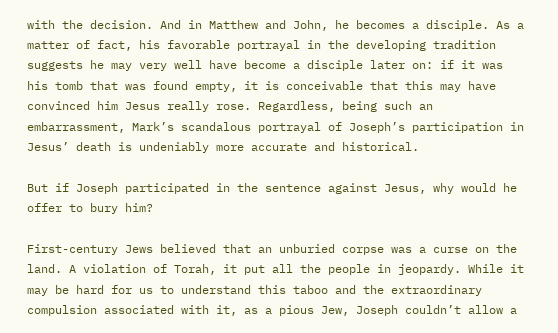with the decision. And in Matthew and John, he becomes a disciple. As a matter of fact, his favorable portrayal in the developing tradition suggests he may very well have become a disciple later on: if it was his tomb that was found empty, it is conceivable that this may have convinced him Jesus really rose. Regardless, being such an embarrassment, Mark’s scandalous portrayal of Joseph’s participation in Jesus’ death is undeniably more accurate and historical.

But if Joseph participated in the sentence against Jesus, why would he offer to bury him?

First-century Jews believed that an unburied corpse was a curse on the land. A violation of Torah, it put all the people in jeopardy. While it may be hard for us to understand this taboo and the extraordinary compulsion associated with it, as a pious Jew, Joseph couldn’t allow a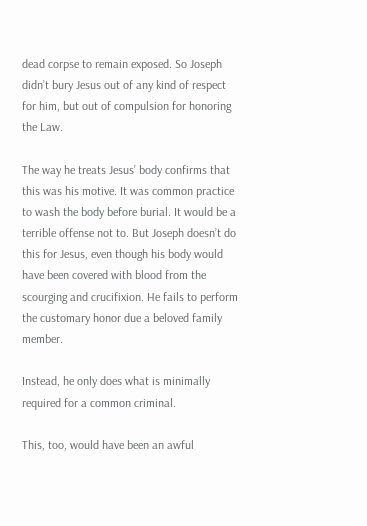dead corpse to remain exposed. So Joseph didn’t bury Jesus out of any kind of respect for him, but out of compulsion for honoring the Law.

The way he treats Jesus’ body confirms that this was his motive. It was common practice to wash the body before burial. It would be a terrible offense not to. But Joseph doesn’t do this for Jesus, even though his body would have been covered with blood from the scourging and crucifixion. He fails to perform the customary honor due a beloved family member.

Instead, he only does what is minimally required for a common criminal.

This, too, would have been an awful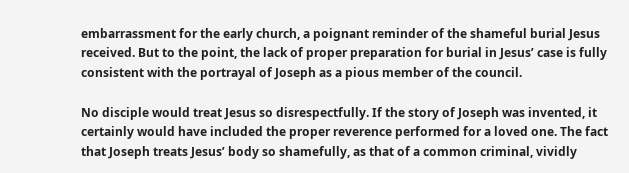embarrassment for the early church, a poignant reminder of the shameful burial Jesus received. But to the point, the lack of proper preparation for burial in Jesus’ case is fully consistent with the portrayal of Joseph as a pious member of the council.

No disciple would treat Jesus so disrespectfully. If the story of Joseph was invented, it certainly would have included the proper reverence performed for a loved one. The fact that Joseph treats Jesus’ body so shamefully, as that of a common criminal, vividly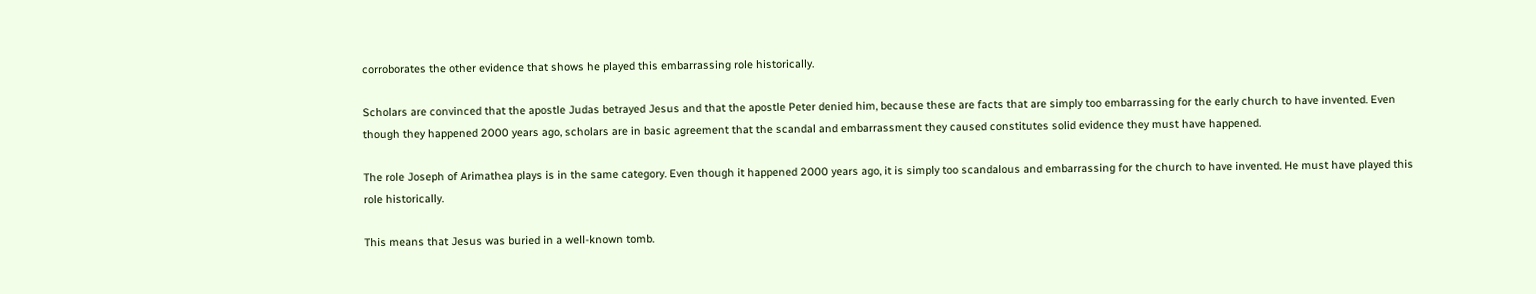corroborates the other evidence that shows he played this embarrassing role historically.

Scholars are convinced that the apostle Judas betrayed Jesus and that the apostle Peter denied him, because these are facts that are simply too embarrassing for the early church to have invented. Even though they happened 2000 years ago, scholars are in basic agreement that the scandal and embarrassment they caused constitutes solid evidence they must have happened.

The role Joseph of Arimathea plays is in the same category. Even though it happened 2000 years ago, it is simply too scandalous and embarrassing for the church to have invented. He must have played this role historically.

This means that Jesus was buried in a well-known tomb.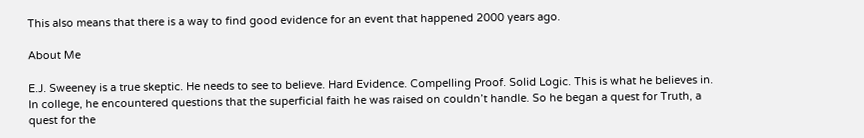This also means that there is a way to find good evidence for an event that happened 2000 years ago.

About Me

E.J. Sweeney is a true skeptic. He needs to see to believe. Hard Evidence. Compelling Proof. Solid Logic. This is what he believes in. In college, he encountered questions that the superficial faith he was raised on couldn’t handle. So he began a quest for Truth, a quest for the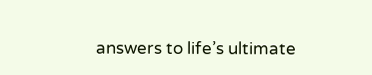answers to life’s ultimate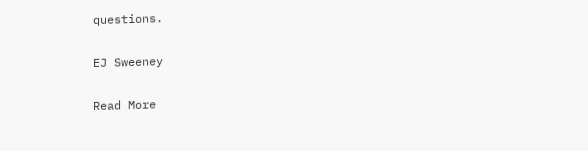questions.

EJ Sweeney

Read More